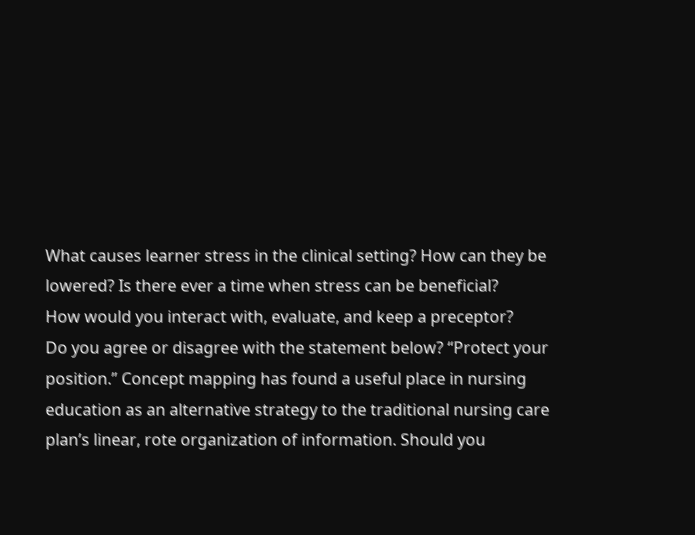What causes learner stress in the clinical setting? How can they be lowered? Is there ever a time when stress can be beneficial?
How would you interact with, evaluate, and keep a preceptor?
Do you agree or disagree with the statement below? “Protect your position.” Concept mapping has found a useful place in nursing education as an alternative strategy to the traditional nursing care plan’s linear, rote organization of information. Should you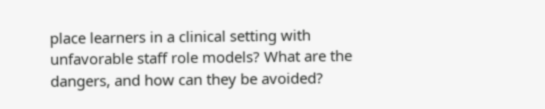place learners in a clinical setting with unfavorable staff role models? What are the dangers, and how can they be avoided?